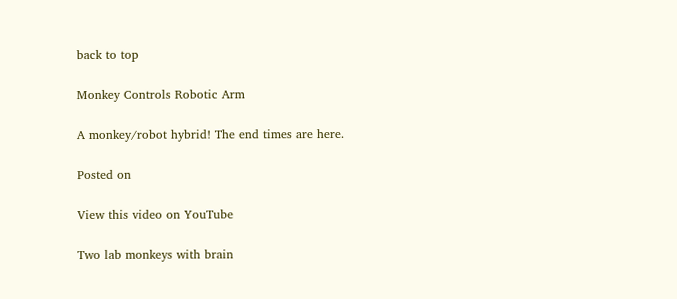back to top

Monkey Controls Robotic Arm

A monkey/robot hybrid! The end times are here.

Posted on

View this video on YouTube

Two lab monkeys with brain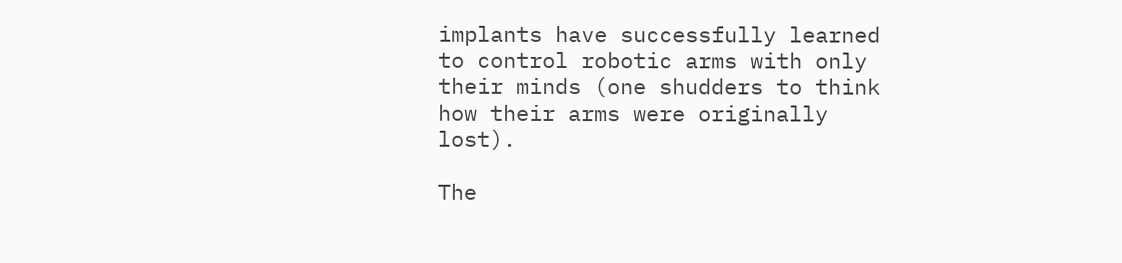implants have successfully learned to control robotic arms with only their minds (one shudders to think how their arms were originally lost).

The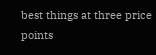best things at three price points